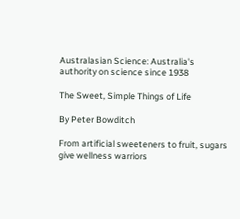Australasian Science: Australia's authority on science since 1938

The Sweet, Simple Things of Life

By Peter Bowditch

From artificial sweeteners to fruit, sugars give wellness warriors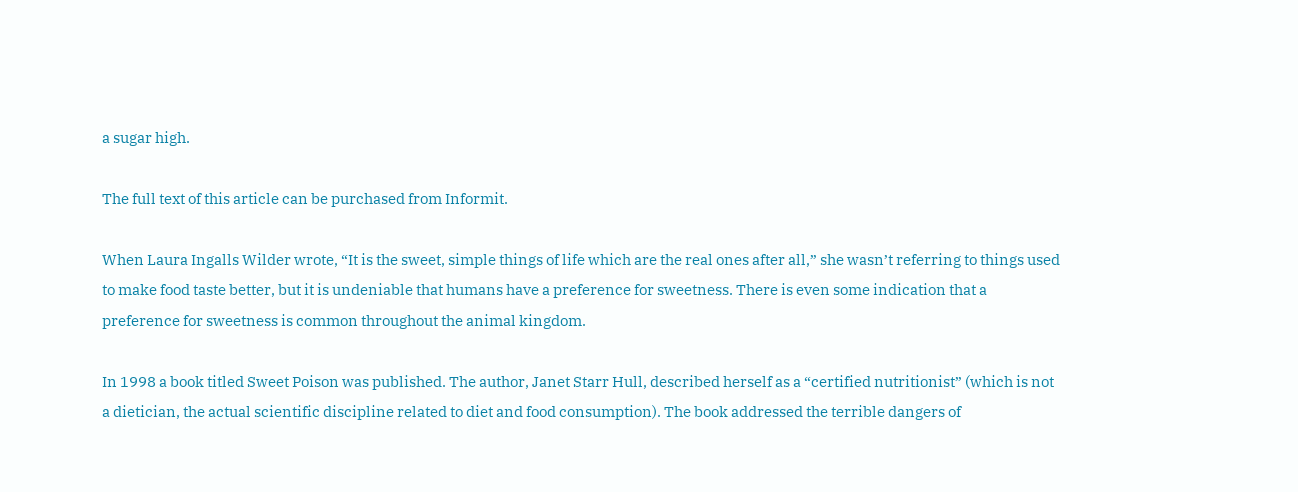a sugar high.

The full text of this article can be purchased from Informit.

When Laura Ingalls Wilder wrote, “It is the sweet, simple things of life which are the real ones after all,” she wasn’t referring to things used to make food taste better, but it is undeniable that humans have a preference for sweetness. There is even some indication that a preference for sweetness is common throughout the animal kingdom.

In 1998 a book titled Sweet Poison was published. The author, Janet Starr Hull, described herself as a “certified nutritionist” (which is not a dietician, the actual scientific discipline related to diet and food consumption). The book addressed the terrible dangers of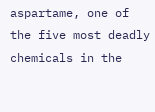aspartame, one of the five most deadly chemicals in the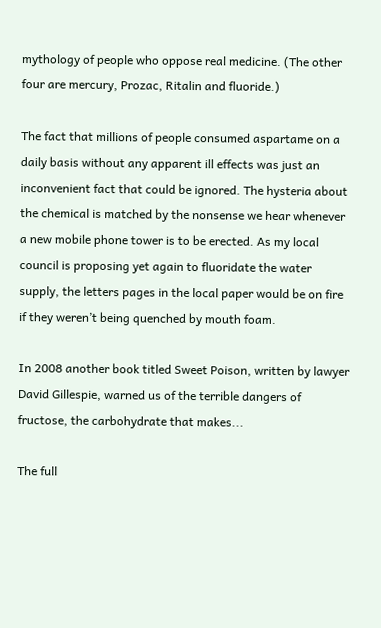mythology of people who oppose real medicine. (The other four are mercury, Prozac, Ritalin and fluoride.)

The fact that millions of people consumed aspartame on a daily basis without any apparent ill effects was just an inconvenient fact that could be ignored. The hysteria about the chemical is matched by the nonsense we hear whenever a new mobile phone tower is to be erected. As my local council is proposing yet again to fluoridate the water supply, the letters pages in the local paper would be on fire if they weren’t being quenched by mouth foam.

In 2008 another book titled Sweet Poison, written by lawyer David Gillespie, warned us of the terrible dangers of fructose, the carbohydrate that makes...

The full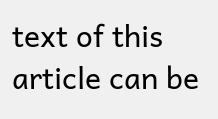text of this article can be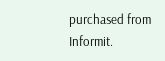purchased from Informit.